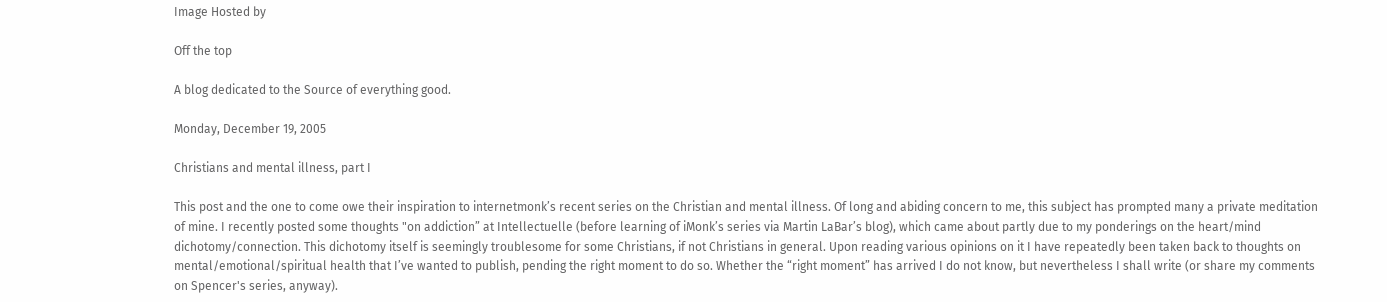Image Hosted by

Off the top

A blog dedicated to the Source of everything good.

Monday, December 19, 2005

Christians and mental illness, part I

This post and the one to come owe their inspiration to internetmonk’s recent series on the Christian and mental illness. Of long and abiding concern to me, this subject has prompted many a private meditation of mine. I recently posted some thoughts "on addiction” at Intellectuelle (before learning of iMonk’s series via Martin LaBar’s blog), which came about partly due to my ponderings on the heart/mind dichotomy/connection. This dichotomy itself is seemingly troublesome for some Christians, if not Christians in general. Upon reading various opinions on it I have repeatedly been taken back to thoughts on mental/emotional/spiritual health that I’ve wanted to publish, pending the right moment to do so. Whether the “right moment” has arrived I do not know, but nevertheless I shall write (or share my comments on Spencer's series, anyway).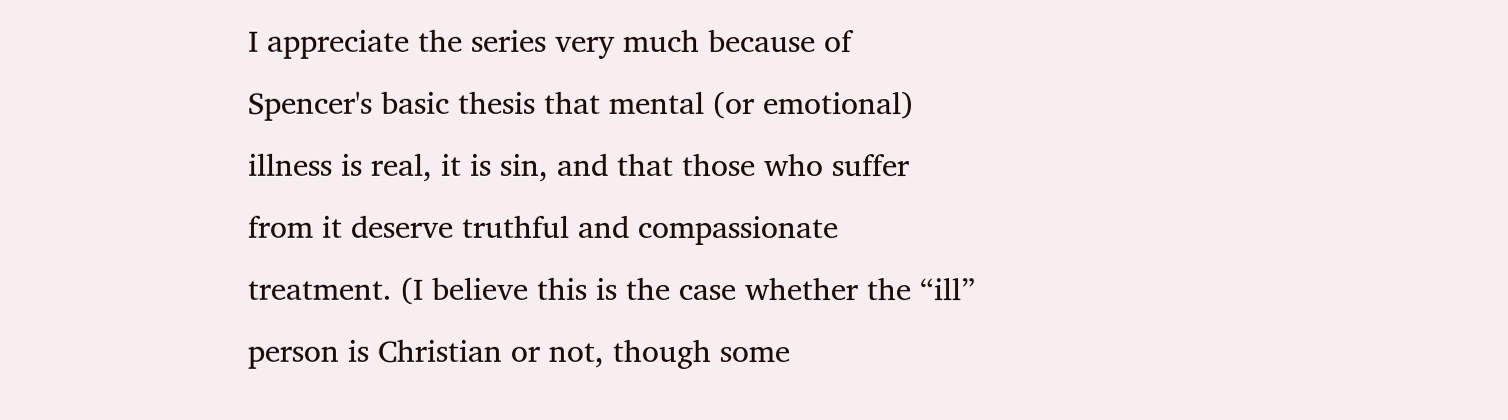I appreciate the series very much because of Spencer's basic thesis that mental (or emotional) illness is real, it is sin, and that those who suffer from it deserve truthful and compassionate treatment. (I believe this is the case whether the “ill” person is Christian or not, though some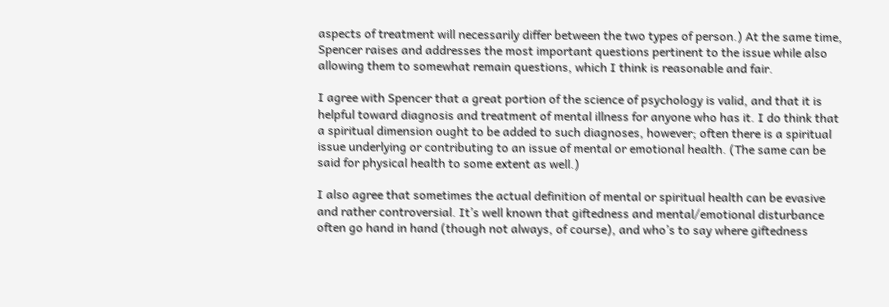aspects of treatment will necessarily differ between the two types of person.) At the same time, Spencer raises and addresses the most important questions pertinent to the issue while also allowing them to somewhat remain questions, which I think is reasonable and fair.

I agree with Spencer that a great portion of the science of psychology is valid, and that it is helpful toward diagnosis and treatment of mental illness for anyone who has it. I do think that a spiritual dimension ought to be added to such diagnoses, however; often there is a spiritual issue underlying or contributing to an issue of mental or emotional health. (The same can be said for physical health to some extent as well.)

I also agree that sometimes the actual definition of mental or spiritual health can be evasive and rather controversial. It’s well known that giftedness and mental/emotional disturbance often go hand in hand (though not always, of course), and who’s to say where giftedness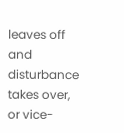leaves off and disturbance takes over, or vice-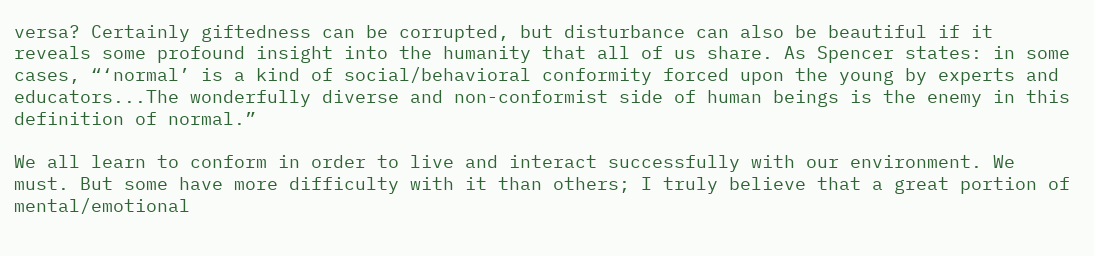versa? Certainly giftedness can be corrupted, but disturbance can also be beautiful if it reveals some profound insight into the humanity that all of us share. As Spencer states: in some cases, “‘normal’ is a kind of social/behavioral conformity forced upon the young by experts and educators...The wonderfully diverse and non-conformist side of human beings is the enemy in this definition of normal.”

We all learn to conform in order to live and interact successfully with our environment. We must. But some have more difficulty with it than others; I truly believe that a great portion of mental/emotional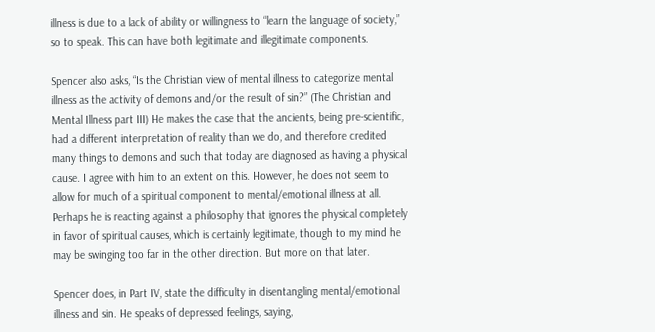illness is due to a lack of ability or willingness to “learn the language of society,” so to speak. This can have both legitimate and illegitimate components.

Spencer also asks, “Is the Christian view of mental illness to categorize mental illness as the activity of demons and/or the result of sin?” (The Christian and Mental Illness part III) He makes the case that the ancients, being pre-scientific, had a different interpretation of reality than we do, and therefore credited many things to demons and such that today are diagnosed as having a physical cause. I agree with him to an extent on this. However, he does not seem to allow for much of a spiritual component to mental/emotional illness at all. Perhaps he is reacting against a philosophy that ignores the physical completely in favor of spiritual causes, which is certainly legitimate, though to my mind he may be swinging too far in the other direction. But more on that later.

Spencer does, in Part IV, state the difficulty in disentangling mental/emotional illness and sin. He speaks of depressed feelings, saying,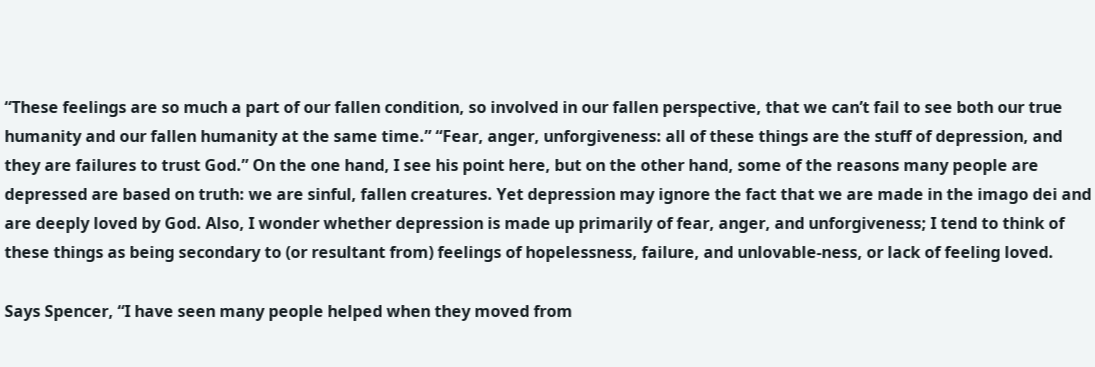“These feelings are so much a part of our fallen condition, so involved in our fallen perspective, that we can’t fail to see both our true humanity and our fallen humanity at the same time.” “Fear, anger, unforgiveness: all of these things are the stuff of depression, and they are failures to trust God.” On the one hand, I see his point here, but on the other hand, some of the reasons many people are depressed are based on truth: we are sinful, fallen creatures. Yet depression may ignore the fact that we are made in the imago dei and are deeply loved by God. Also, I wonder whether depression is made up primarily of fear, anger, and unforgiveness; I tend to think of these things as being secondary to (or resultant from) feelings of hopelessness, failure, and unlovable-ness, or lack of feeling loved.

Says Spencer, “I have seen many people helped when they moved from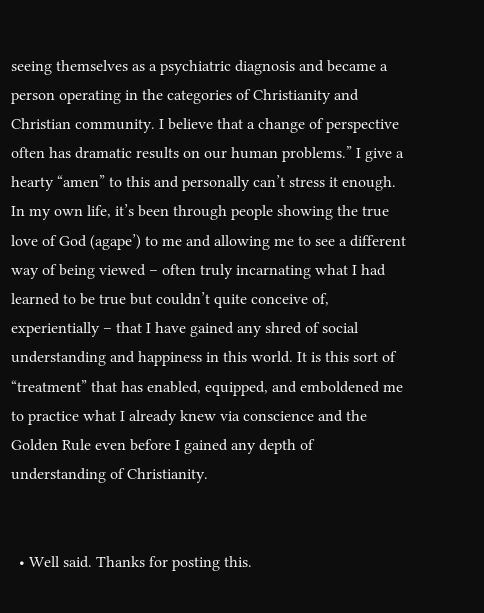seeing themselves as a psychiatric diagnosis and became a person operating in the categories of Christianity and Christian community. I believe that a change of perspective often has dramatic results on our human problems.” I give a hearty “amen” to this and personally can’t stress it enough. In my own life, it’s been through people showing the true love of God (agape’) to me and allowing me to see a different way of being viewed – often truly incarnating what I had learned to be true but couldn’t quite conceive of, experientially – that I have gained any shred of social understanding and happiness in this world. It is this sort of “treatment” that has enabled, equipped, and emboldened me to practice what I already knew via conscience and the Golden Rule even before I gained any depth of understanding of Christianity.


  • Well said. Thanks for posting this.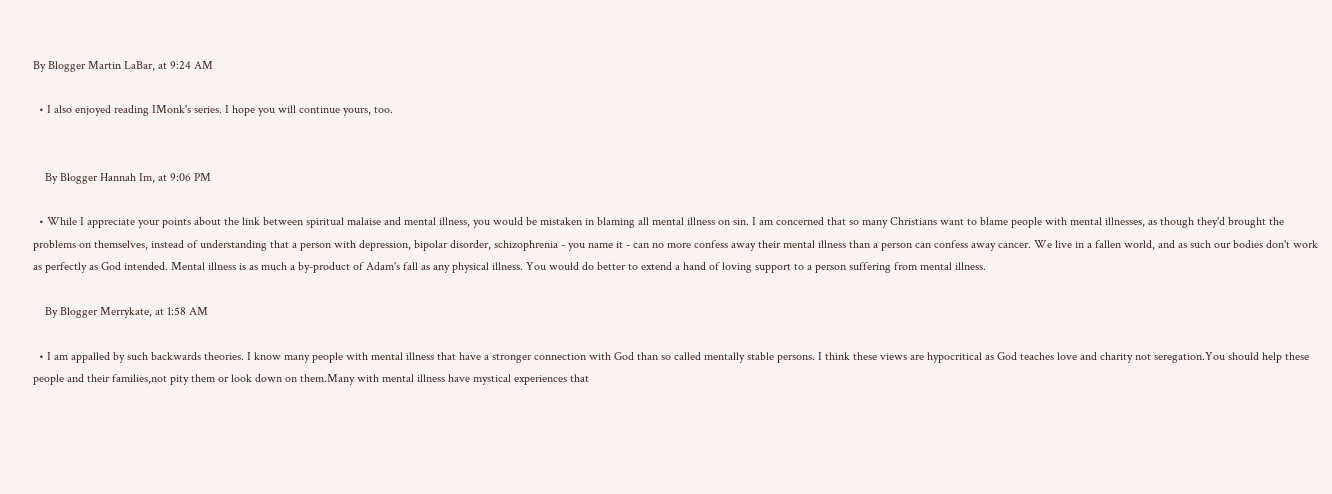By Blogger Martin LaBar, at 9:24 AM

  • I also enjoyed reading IMonk's series. I hope you will continue yours, too.


    By Blogger Hannah Im, at 9:06 PM

  • While I appreciate your points about the link between spiritual malaise and mental illness, you would be mistaken in blaming all mental illness on sin. I am concerned that so many Christians want to blame people with mental illnesses, as though they'd brought the problems on themselves, instead of understanding that a person with depression, bipolar disorder, schizophrenia - you name it - can no more confess away their mental illness than a person can confess away cancer. We live in a fallen world, and as such our bodies don't work as perfectly as God intended. Mental illness is as much a by-product of Adam's fall as any physical illness. You would do better to extend a hand of loving support to a person suffering from mental illness.

    By Blogger Merrykate, at 1:58 AM

  • I am appalled by such backwards theories. I know many people with mental illness that have a stronger connection with God than so called mentally stable persons. I think these views are hypocritical as God teaches love and charity not seregation.You should help these people and their families,not pity them or look down on them.Many with mental illness have mystical experiences that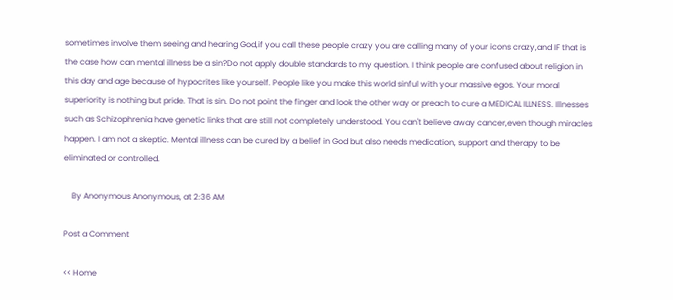sometimes involve them seeing and hearing God,if you call these people crazy you are calling many of your icons crazy,and IF that is the case how can mental illness be a sin?Do not apply double standards to my question. I think people are confused about religion in this day and age because of hypocrites like yourself. People like you make this world sinful with your massive egos. Your moral superiority is nothing but pride. That is sin. Do not point the finger and look the other way or preach to cure a MEDICAL ILLNESS. Illnesses such as Schizophrenia have genetic links that are still not completely understood. You can't believe away cancer,even though miracles happen. I am not a skeptic. Mental illness can be cured by a belief in God but also needs medication, support and therapy to be eliminated or controlled.

    By Anonymous Anonymous, at 2:36 AM

Post a Comment

<< Home